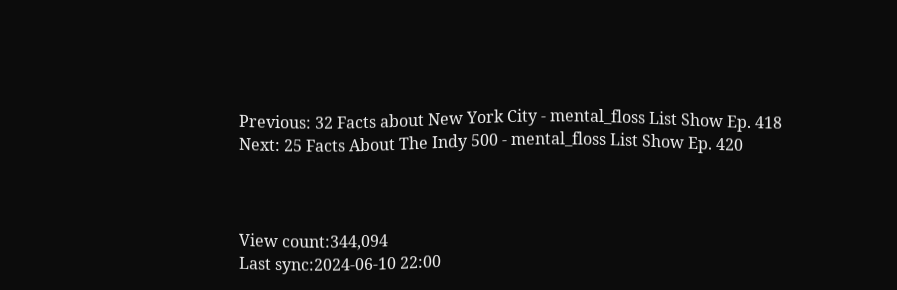Previous: 32 Facts about New York City - mental_floss List Show Ep. 418
Next: 25 Facts About The Indy 500 - mental_floss List Show Ep. 420



View count:344,094
Last sync:2024-06-10 22:00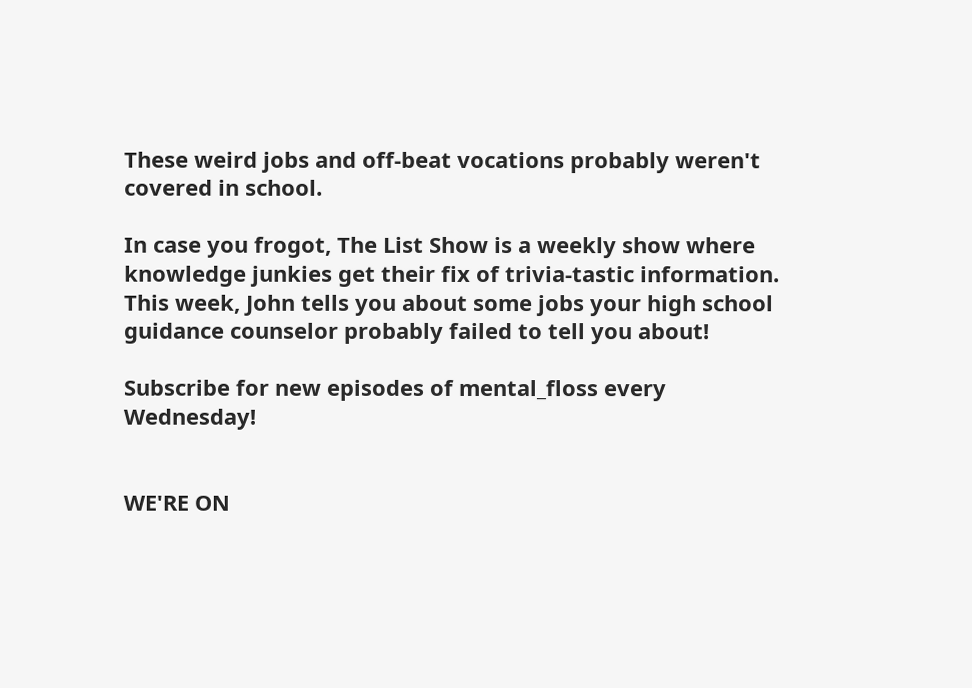These weird jobs and off-beat vocations probably weren't covered in school.

In case you frogot, The List Show is a weekly show where knowledge junkies get their fix of trivia-tastic information. This week, John tells you about some jobs your high school guidance counselor probably failed to tell you about!

Subscribe for new episodes of mental_floss every Wednesday!


WE'RE ON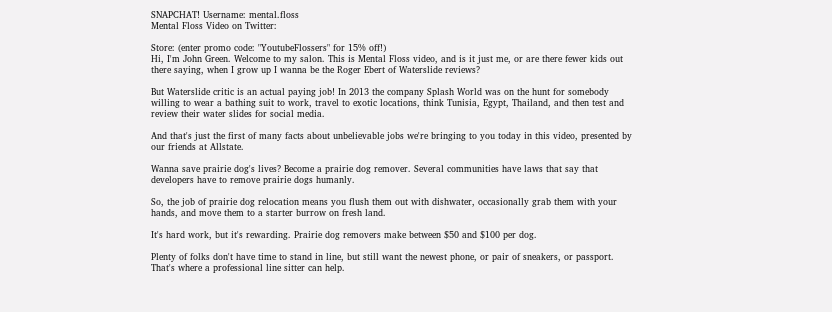SNAPCHAT! Username: mental.floss
Mental Floss Video on Twitter:

Store: (enter promo code: "YoutubeFlossers" for 15% off!)
Hi, I'm John Green. Welcome to my salon. This is Mental Floss video, and is it just me, or are there fewer kids out there saying, when I grow up I wanna be the Roger Ebert of Waterslide reviews?

But Waterslide critic is an actual paying job! In 2013 the company Splash World was on the hunt for somebody willing to wear a bathing suit to work, travel to exotic locations, think Tunisia, Egypt, Thailand, and then test and review their water slides for social media.

And that's just the first of many facts about unbelievable jobs we're bringing to you today in this video, presented by our friends at Allstate.

Wanna save prairie dog's lives? Become a prairie dog remover. Several communities have laws that say that developers have to remove prairie dogs humanly.

So, the job of prairie dog relocation means you flush them out with dishwater, occasionally grab them with your hands, and move them to a starter burrow on fresh land.

It's hard work, but it's rewarding. Prairie dog removers make between $50 and $100 per dog.

Plenty of folks don't have time to stand in line, but still want the newest phone, or pair of sneakers, or passport. That's where a professional line sitter can help.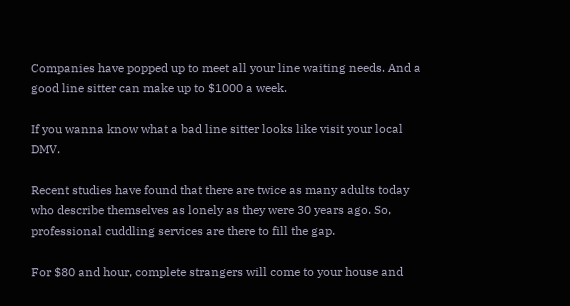Companies have popped up to meet all your line waiting needs. And a good line sitter can make up to $1000 a week.

If you wanna know what a bad line sitter looks like visit your local DMV.

Recent studies have found that there are twice as many adults today who describe themselves as lonely as they were 30 years ago. So, professional cuddling services are there to fill the gap.

For $80 and hour, complete strangers will come to your house and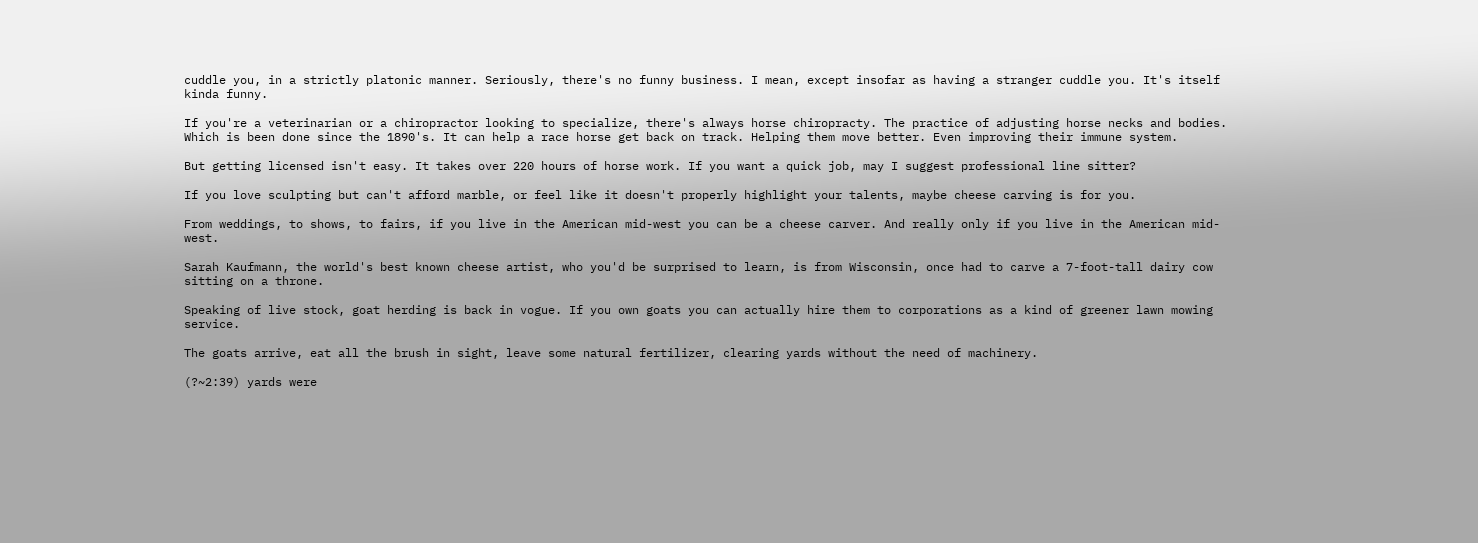cuddle you, in a strictly platonic manner. Seriously, there's no funny business. I mean, except insofar as having a stranger cuddle you. It's itself kinda funny.

If you're a veterinarian or a chiropractor looking to specialize, there's always horse chiropracty. The practice of adjusting horse necks and bodies. Which is been done since the 1890's. It can help a race horse get back on track. Helping them move better. Even improving their immune system.

But getting licensed isn't easy. It takes over 220 hours of horse work. If you want a quick job, may I suggest professional line sitter?

If you love sculpting but can't afford marble, or feel like it doesn't properly highlight your talents, maybe cheese carving is for you.

From weddings, to shows, to fairs, if you live in the American mid-west you can be a cheese carver. And really only if you live in the American mid-west.

Sarah Kaufmann, the world's best known cheese artist, who you'd be surprised to learn, is from Wisconsin, once had to carve a 7-foot-tall dairy cow sitting on a throne.

Speaking of live stock, goat herding is back in vogue. If you own goats you can actually hire them to corporations as a kind of greener lawn mowing service.

The goats arrive, eat all the brush in sight, leave some natural fertilizer, clearing yards without the need of machinery.

(?~2:39) yards were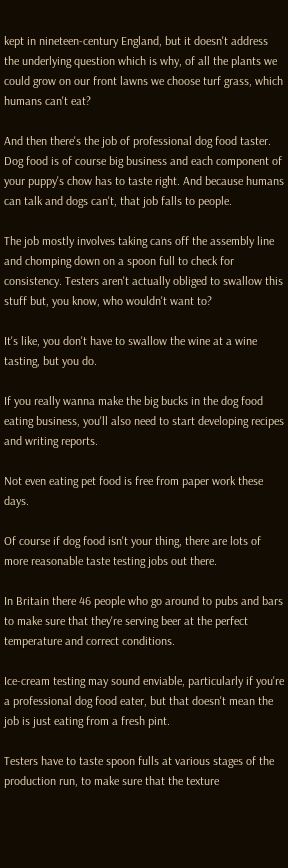kept in nineteen-century England, but it doesn't address the underlying question which is why, of all the plants we could grow on our front lawns we choose turf grass, which humans can't eat?

And then there's the job of professional dog food taster. Dog food is of course big business and each component of your puppy's chow has to taste right. And because humans can talk and dogs can't, that job falls to people.

The job mostly involves taking cans off the assembly line and chomping down on a spoon full to check for consistency. Testers aren't actually obliged to swallow this stuff but, you know, who wouldn't want to?

It's like, you don't have to swallow the wine at a wine tasting, but you do.

If you really wanna make the big bucks in the dog food eating business, you'll also need to start developing recipes and writing reports.

Not even eating pet food is free from paper work these days.

Of course if dog food isn't your thing, there are lots of more reasonable taste testing jobs out there.

In Britain there 46 people who go around to pubs and bars to make sure that they're serving beer at the perfect temperature and correct conditions.

Ice-cream testing may sound enviable, particularly if you're a professional dog food eater, but that doesn't mean the job is just eating from a fresh pint.

Testers have to taste spoon fulls at various stages of the production run, to make sure that the texture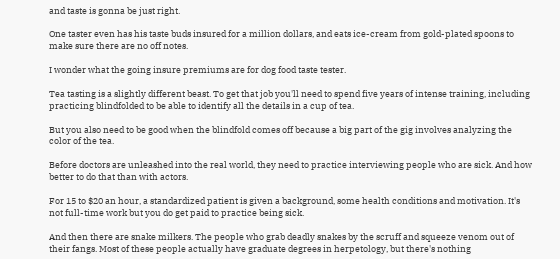and taste is gonna be just right.

One taster even has his taste buds insured for a million dollars, and eats ice-cream from gold-plated spoons to make sure there are no off notes.

I wonder what the going insure premiums are for dog food taste tester.

Tea tasting is a slightly different beast. To get that job you'll need to spend five years of intense training, including practicing blindfolded to be able to identify all the details in a cup of tea.

But you also need to be good when the blindfold comes off because a big part of the gig involves analyzing the color of the tea.

Before doctors are unleashed into the real world, they need to practice interviewing people who are sick. And how better to do that than with actors.

For 15 to $20 an hour, a standardized patient is given a background, some health conditions and motivation. It's not full-time work but you do get paid to practice being sick.

And then there are snake milkers. The people who grab deadly snakes by the scruff and squeeze venom out of their fangs. Most of these people actually have graduate degrees in herpetology, but there's nothing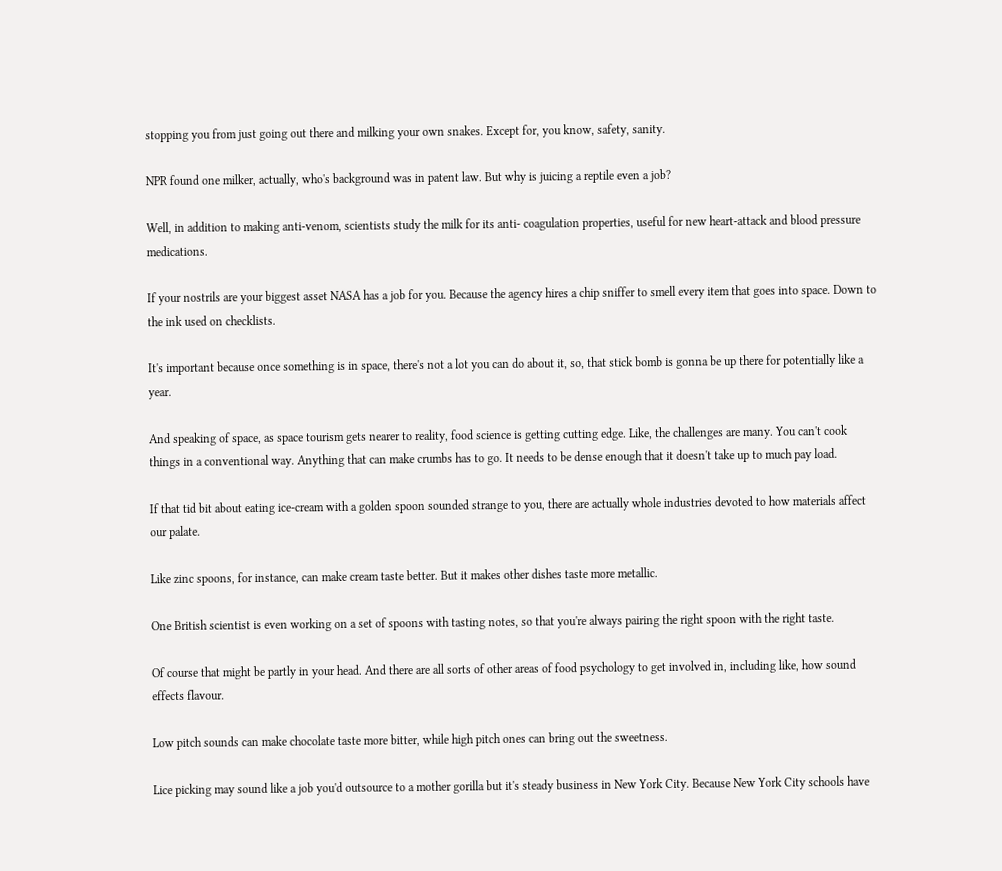stopping you from just going out there and milking your own snakes. Except for, you know, safety, sanity.

NPR found one milker, actually, who's background was in patent law. But why is juicing a reptile even a job?

Well, in addition to making anti-venom, scientists study the milk for its anti- coagulation properties, useful for new heart-attack and blood pressure medications.

If your nostrils are your biggest asset NASA has a job for you. Because the agency hires a chip sniffer to smell every item that goes into space. Down to the ink used on checklists.

It's important because once something is in space, there's not a lot you can do about it, so, that stick bomb is gonna be up there for potentially like a year.

And speaking of space, as space tourism gets nearer to reality, food science is getting cutting edge. Like, the challenges are many. You can't cook things in a conventional way. Anything that can make crumbs has to go. It needs to be dense enough that it doesn't take up to much pay load.

If that tid bit about eating ice-cream with a golden spoon sounded strange to you, there are actually whole industries devoted to how materials affect our palate.

Like zinc spoons, for instance, can make cream taste better. But it makes other dishes taste more metallic.

One British scientist is even working on a set of spoons with tasting notes, so that you're always pairing the right spoon with the right taste.

Of course that might be partly in your head. And there are all sorts of other areas of food psychology to get involved in, including like, how sound effects flavour.

Low pitch sounds can make chocolate taste more bitter, while high pitch ones can bring out the sweetness.

Lice picking may sound like a job you'd outsource to a mother gorilla but it's steady business in New York City. Because New York City schools have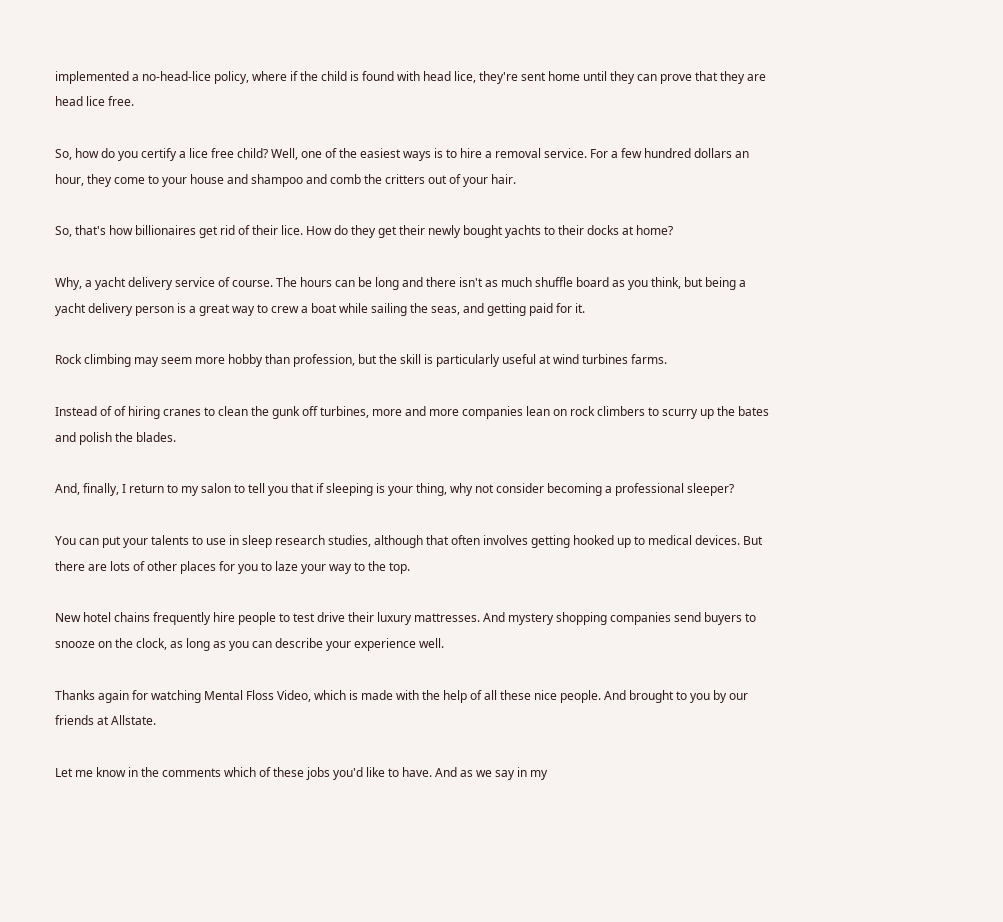implemented a no-head-lice policy, where if the child is found with head lice, they're sent home until they can prove that they are head lice free.

So, how do you certify a lice free child? Well, one of the easiest ways is to hire a removal service. For a few hundred dollars an hour, they come to your house and shampoo and comb the critters out of your hair.

So, that's how billionaires get rid of their lice. How do they get their newly bought yachts to their docks at home?

Why, a yacht delivery service of course. The hours can be long and there isn't as much shuffle board as you think, but being a yacht delivery person is a great way to crew a boat while sailing the seas, and getting paid for it.

Rock climbing may seem more hobby than profession, but the skill is particularly useful at wind turbines farms.

Instead of of hiring cranes to clean the gunk off turbines, more and more companies lean on rock climbers to scurry up the bates and polish the blades.

And, finally, I return to my salon to tell you that if sleeping is your thing, why not consider becoming a professional sleeper?

You can put your talents to use in sleep research studies, although that often involves getting hooked up to medical devices. But there are lots of other places for you to laze your way to the top.

New hotel chains frequently hire people to test drive their luxury mattresses. And mystery shopping companies send buyers to snooze on the clock, as long as you can describe your experience well.

Thanks again for watching Mental Floss Video, which is made with the help of all these nice people. And brought to you by our friends at Allstate.

Let me know in the comments which of these jobs you'd like to have. And as we say in my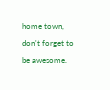home town, don't forget to be awesome.